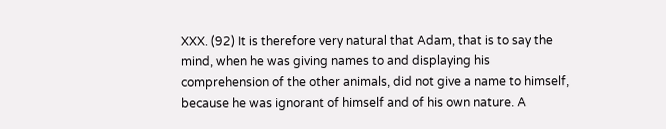XXX. (92) It is therefore very natural that Adam, that is to say the mind, when he was giving names to and displaying his comprehension of the other animals, did not give a name to himself, because he was ignorant of himself and of his own nature. A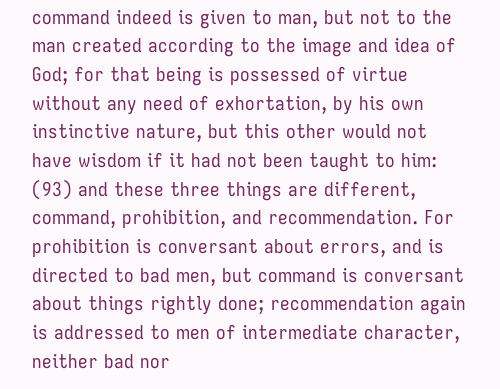command indeed is given to man, but not to the man created according to the image and idea of God; for that being is possessed of virtue without any need of exhortation, by his own instinctive nature, but this other would not have wisdom if it had not been taught to him: (93) and these three things are different, command, prohibition, and recommendation. For prohibition is conversant about errors, and is directed to bad men, but command is conversant about things rightly done; recommendation again is addressed to men of intermediate character, neither bad nor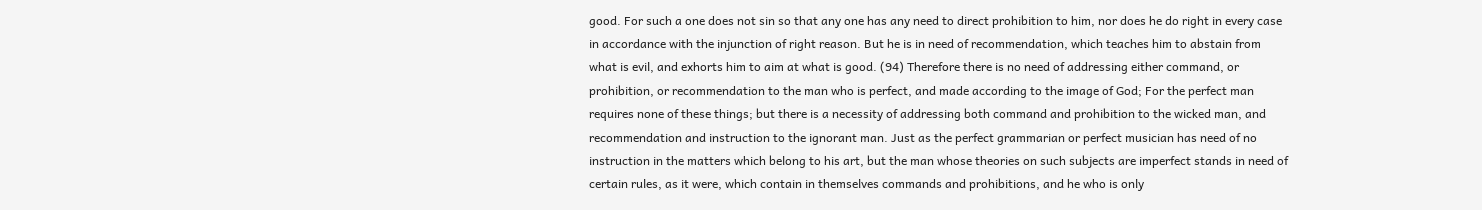good. For such a one does not sin so that any one has any need to direct prohibition to him, nor does he do right in every case in accordance with the injunction of right reason. But he is in need of recommendation, which teaches him to abstain from what is evil, and exhorts him to aim at what is good. (94) Therefore there is no need of addressing either command, or prohibition, or recommendation to the man who is perfect, and made according to the image of God; For the perfect man requires none of these things; but there is a necessity of addressing both command and prohibition to the wicked man, and recommendation and instruction to the ignorant man. Just as the perfect grammarian or perfect musician has need of no instruction in the matters which belong to his art, but the man whose theories on such subjects are imperfect stands in need of certain rules, as it were, which contain in themselves commands and prohibitions, and he who is only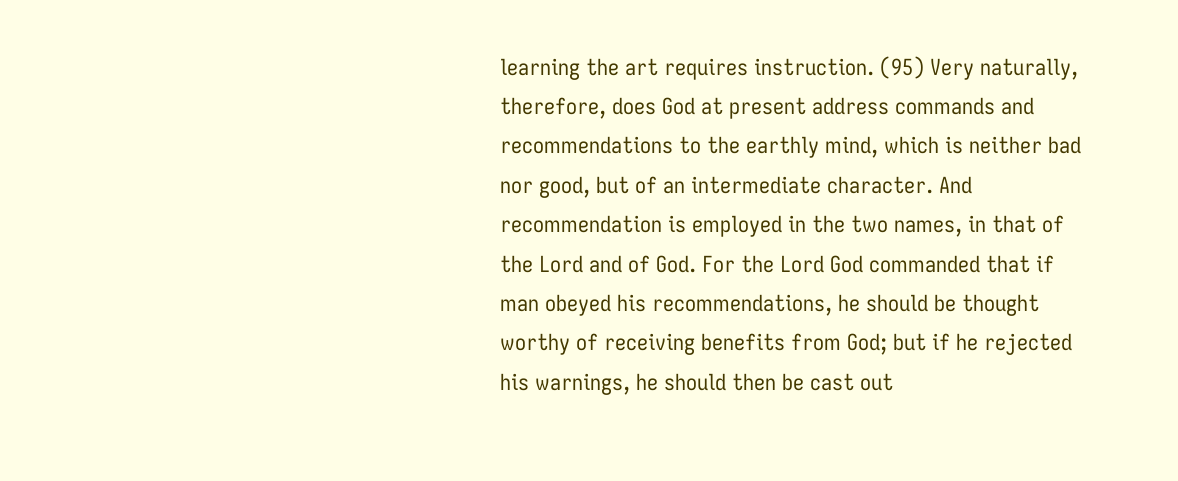learning the art requires instruction. (95) Very naturally, therefore, does God at present address commands and recommendations to the earthly mind, which is neither bad nor good, but of an intermediate character. And recommendation is employed in the two names, in that of the Lord and of God. For the Lord God commanded that if man obeyed his recommendations, he should be thought worthy of receiving benefits from God; but if he rejected his warnings, he should then be cast out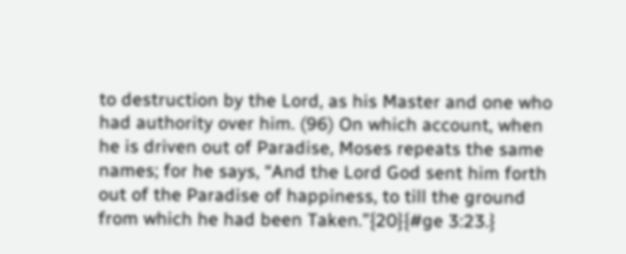to destruction by the Lord, as his Master and one who had authority over him. (96) On which account, when he is driven out of Paradise, Moses repeats the same names; for he says, “And the Lord God sent him forth out of the Paradise of happiness, to till the ground from which he had been Taken.”{20}{#ge 3:23.}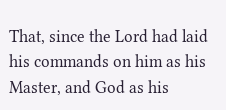That, since the Lord had laid his commands on him as his Master, and God as his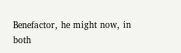Benefactor, he might now, in both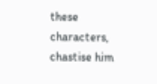these characters, chastise him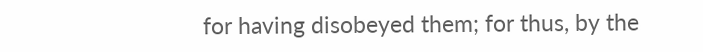for having disobeyed them; for thus, by the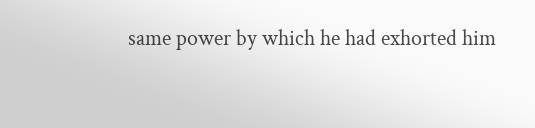same power by which he had exhorted him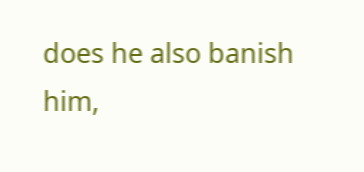does he also banish him,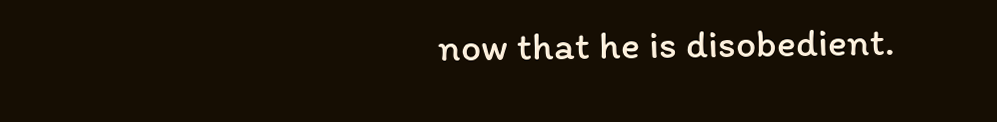now that he is disobedient.